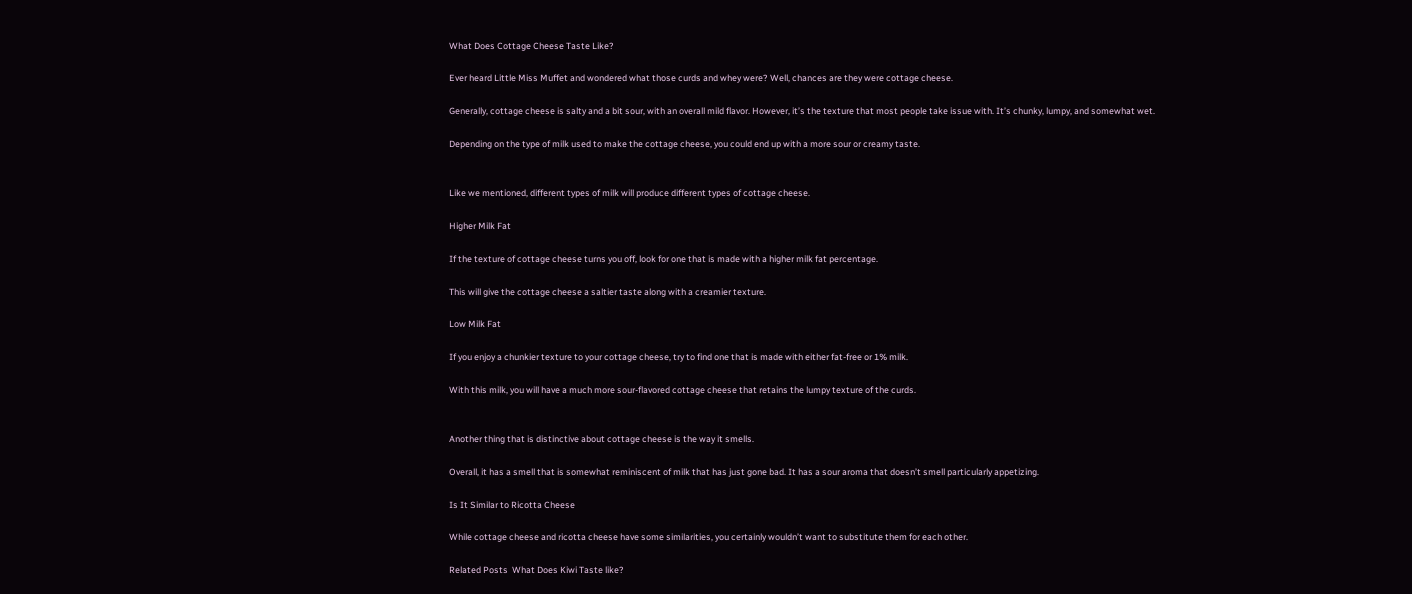What Does Cottage Cheese Taste Like?

Ever heard Little Miss Muffet and wondered what those curds and whey were? Well, chances are they were cottage cheese.

Generally, cottage cheese is salty and a bit sour, with an overall mild flavor. However, it’s the texture that most people take issue with. It’s chunky, lumpy, and somewhat wet.

Depending on the type of milk used to make the cottage cheese, you could end up with a more sour or creamy taste.


Like we mentioned, different types of milk will produce different types of cottage cheese.

Higher Milk Fat

If the texture of cottage cheese turns you off, look for one that is made with a higher milk fat percentage.

This will give the cottage cheese a saltier taste along with a creamier texture.

Low Milk Fat

If you enjoy a chunkier texture to your cottage cheese, try to find one that is made with either fat-free or 1% milk.

With this milk, you will have a much more sour-flavored cottage cheese that retains the lumpy texture of the curds.


Another thing that is distinctive about cottage cheese is the way it smells.

Overall, it has a smell that is somewhat reminiscent of milk that has just gone bad. It has a sour aroma that doesn’t smell particularly appetizing.

Is It Similar to Ricotta Cheese

While cottage cheese and ricotta cheese have some similarities, you certainly wouldn’t want to substitute them for each other.

Related Posts  What Does Kiwi Taste like?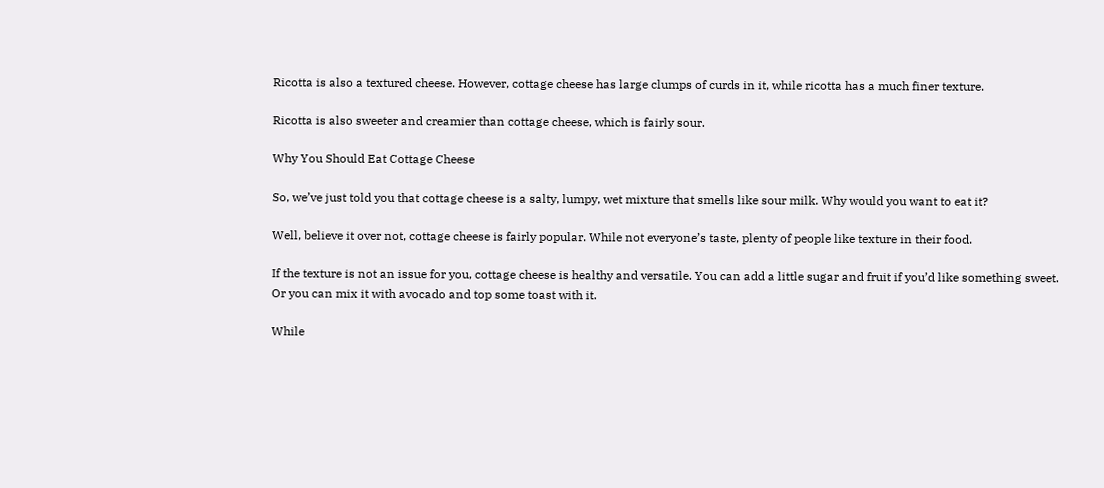Ricotta is also a textured cheese. However, cottage cheese has large clumps of curds in it, while ricotta has a much finer texture.

Ricotta is also sweeter and creamier than cottage cheese, which is fairly sour.

Why You Should Eat Cottage Cheese

So, we’ve just told you that cottage cheese is a salty, lumpy, wet mixture that smells like sour milk. Why would you want to eat it?

Well, believe it over not, cottage cheese is fairly popular. While not everyone’s taste, plenty of people like texture in their food.

If the texture is not an issue for you, cottage cheese is healthy and versatile. You can add a little sugar and fruit if you’d like something sweet. Or you can mix it with avocado and top some toast with it.

While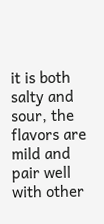it is both salty and sour, the flavors are mild and pair well with other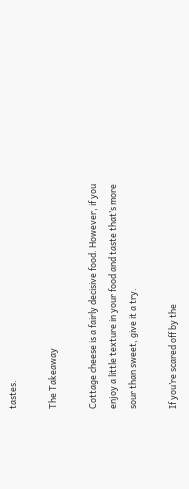tastes.

The Takeaway

Cottage cheese is a fairly decisive food. However, if you enjoy a little texture in your food and taste that’s more sour than sweet, give it a try.

If you’re scared off by the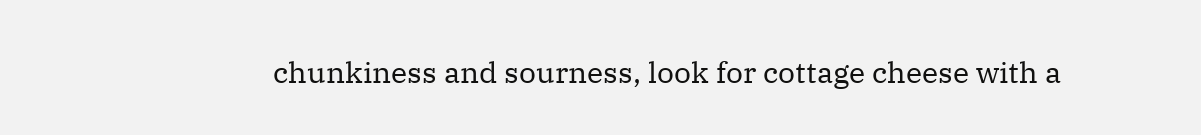chunkiness and sourness, look for cottage cheese with a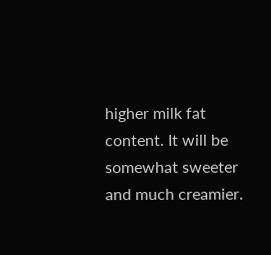higher milk fat content. It will be somewhat sweeter and much creamier.